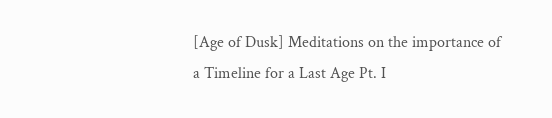[Age of Dusk] Meditations on the importance of a Timeline for a Last Age Pt. I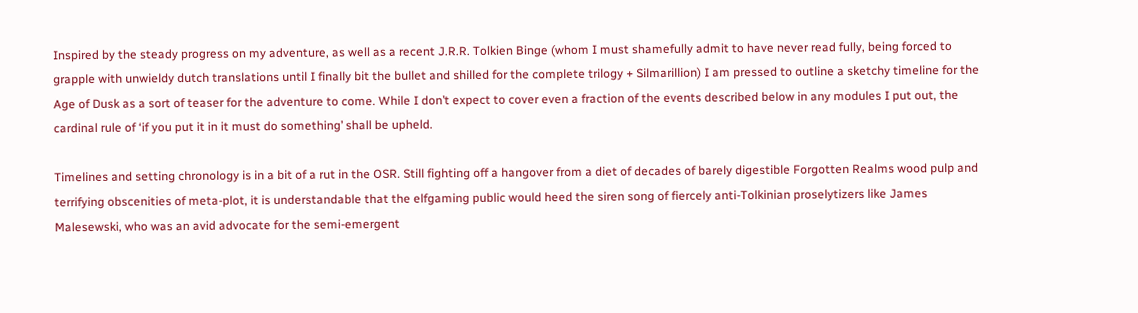Inspired by the steady progress on my adventure, as well as a recent J.R.R. Tolkien Binge (whom I must shamefully admit to have never read fully, being forced to grapple with unwieldy dutch translations until I finally bit the bullet and shilled for the complete trilogy + Silmarillion) I am pressed to outline a sketchy timeline for the Age of Dusk as a sort of teaser for the adventure to come. While I don’t expect to cover even a fraction of the events described below in any modules I put out, the cardinal rule of ‘if you put it in it must do something’ shall be upheld.

Timelines and setting chronology is in a bit of a rut in the OSR. Still fighting off a hangover from a diet of decades of barely digestible Forgotten Realms wood pulp and terrifying obscenities of meta-plot, it is understandable that the elfgaming public would heed the siren song of fiercely anti-Tolkinian proselytizers like James Malesewski, who was an avid advocate for the semi-emergent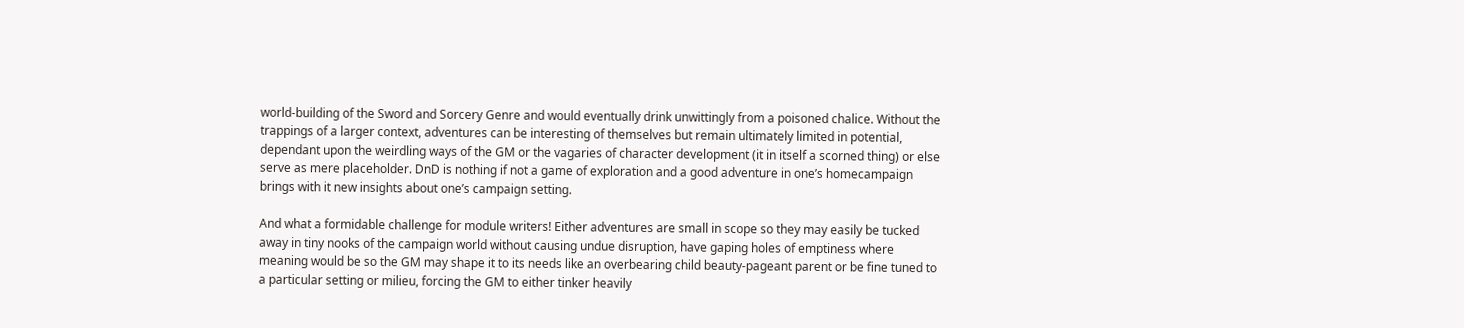world-building of the Sword and Sorcery Genre and would eventually drink unwittingly from a poisoned chalice. Without the trappings of a larger context, adventures can be interesting of themselves but remain ultimately limited in potential, dependant upon the weirdling ways of the GM or the vagaries of character development (it in itself a scorned thing) or else serve as mere placeholder. DnD is nothing if not a game of exploration and a good adventure in one’s homecampaign brings with it new insights about one’s campaign setting.

And what a formidable challenge for module writers! Either adventures are small in scope so they may easily be tucked away in tiny nooks of the campaign world without causing undue disruption, have gaping holes of emptiness where meaning would be so the GM may shape it to its needs like an overbearing child beauty-pageant parent or be fine tuned to a particular setting or milieu, forcing the GM to either tinker heavily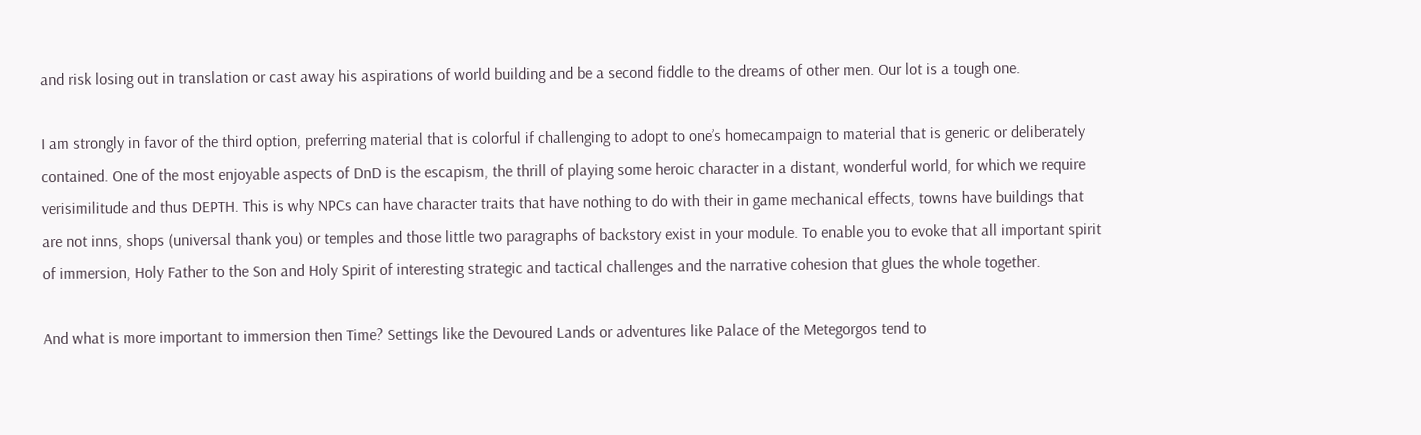and risk losing out in translation or cast away his aspirations of world building and be a second fiddle to the dreams of other men. Our lot is a tough one.

I am strongly in favor of the third option, preferring material that is colorful if challenging to adopt to one’s homecampaign to material that is generic or deliberately contained. One of the most enjoyable aspects of DnD is the escapism, the thrill of playing some heroic character in a distant, wonderful world, for which we require verisimilitude and thus DEPTH. This is why NPCs can have character traits that have nothing to do with their in game mechanical effects, towns have buildings that are not inns, shops (universal thank you) or temples and those little two paragraphs of backstory exist in your module. To enable you to evoke that all important spirit of immersion, Holy Father to the Son and Holy Spirit of interesting strategic and tactical challenges and the narrative cohesion that glues the whole together.

And what is more important to immersion then Time? Settings like the Devoured Lands or adventures like Palace of the Metegorgos tend to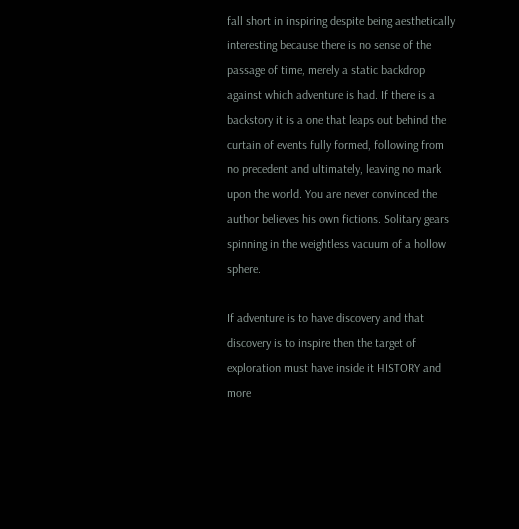fall short in inspiring despite being aesthetically interesting because there is no sense of the passage of time, merely a static backdrop against which adventure is had. If there is a backstory it is a one that leaps out behind the curtain of events fully formed, following from no precedent and ultimately, leaving no mark upon the world. You are never convinced the author believes his own fictions. Solitary gears spinning in the weightless vacuum of a hollow sphere.

If adventure is to have discovery and that discovery is to inspire then the target of exploration must have inside it HISTORY and more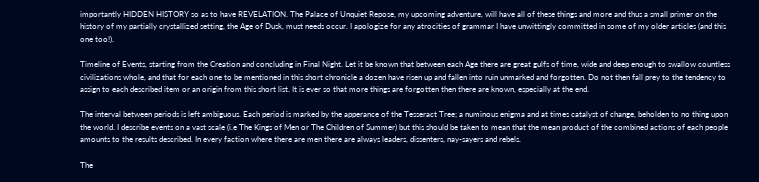importantly HIDDEN HISTORY so as to have REVELATION. The Palace of Unquiet Repose, my upcoming adventure, will have all of these things and more and thus a small primer on the history of my partially crystallized setting, the Age of Dusk, must needs occur. I apologize for any atrocities of grammar I have unwittingly committed in some of my older articles (and this one too!).

Timeline of Events, starting from the Creation and concluding in Final Night. Let it be known that between each Age there are great gulfs of time, wide and deep enough to swallow countless civilizations whole, and that for each one to be mentioned in this short chronicle a dozen have risen up and fallen into ruin unmarked and forgotten. Do not then fall prey to the tendency to assign to each described item or an origin from this short list. It is ever so that more things are forgotten then there are known, especially at the end.

The interval between periods is left ambiguous. Each period is marked by the apperance of the Tesseract Tree; a numinous enigma and at times catalyst of change, beholden to no thing upon the world. I describe events on a vast scale (i.e The Kings of Men or The Children of Summer) but this should be taken to mean that the mean product of the combined actions of each people amounts to the results described. In every faction where there are men there are always leaders, dissenters, nay-sayers and rebels.

The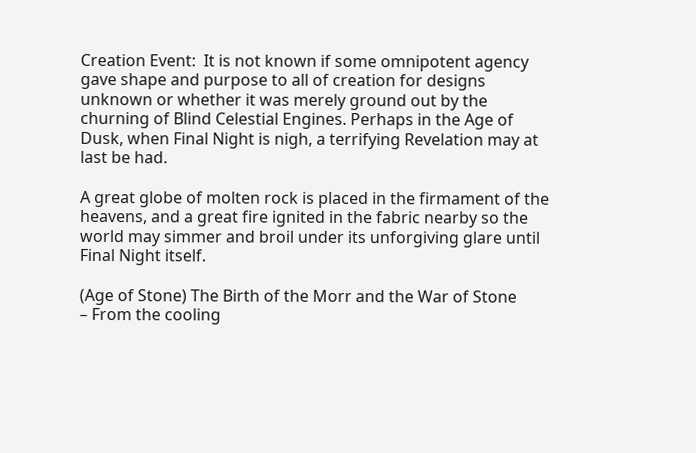Creation Event:  It is not known if some omnipotent agency gave shape and purpose to all of creation for designs unknown or whether it was merely ground out by the churning of Blind Celestial Engines. Perhaps in the Age of Dusk, when Final Night is nigh, a terrifying Revelation may at last be had.

A great globe of molten rock is placed in the firmament of the heavens, and a great fire ignited in the fabric nearby so the world may simmer and broil under its unforgiving glare until Final Night itself.

(Age of Stone) The Birth of the Morr and the War of Stone
– From the cooling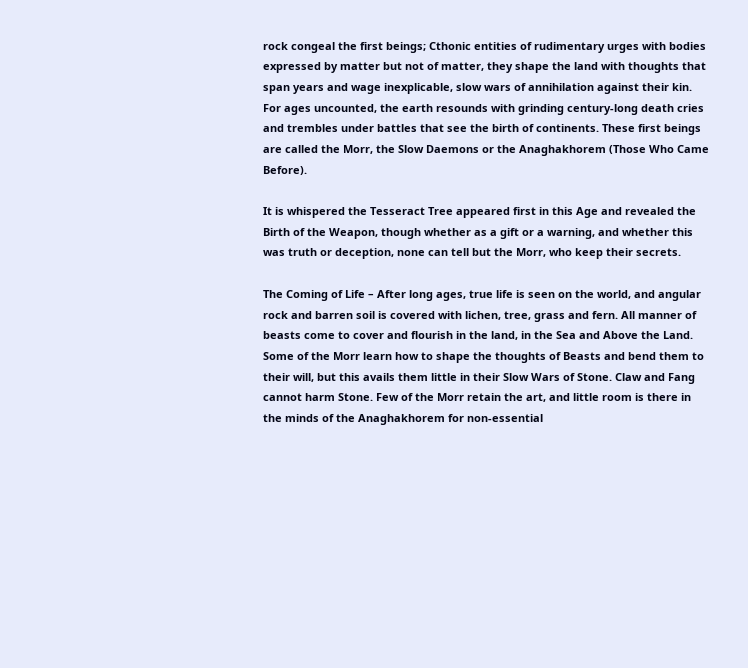rock congeal the first beings; Cthonic entities of rudimentary urges with bodies expressed by matter but not of matter, they shape the land with thoughts that span years and wage inexplicable, slow wars of annihilation against their kin. For ages uncounted, the earth resounds with grinding century-long death cries and trembles under battles that see the birth of continents. These first beings are called the Morr, the Slow Daemons or the Anaghakhorem (Those Who Came Before).

It is whispered the Tesseract Tree appeared first in this Age and revealed the Birth of the Weapon, though whether as a gift or a warning, and whether this was truth or deception, none can tell but the Morr, who keep their secrets.

The Coming of Life – After long ages, true life is seen on the world, and angular rock and barren soil is covered with lichen, tree, grass and fern. All manner of beasts come to cover and flourish in the land, in the Sea and Above the Land. Some of the Morr learn how to shape the thoughts of Beasts and bend them to their will, but this avails them little in their Slow Wars of Stone. Claw and Fang cannot harm Stone. Few of the Morr retain the art, and little room is there in the minds of the Anaghakhorem for non-essential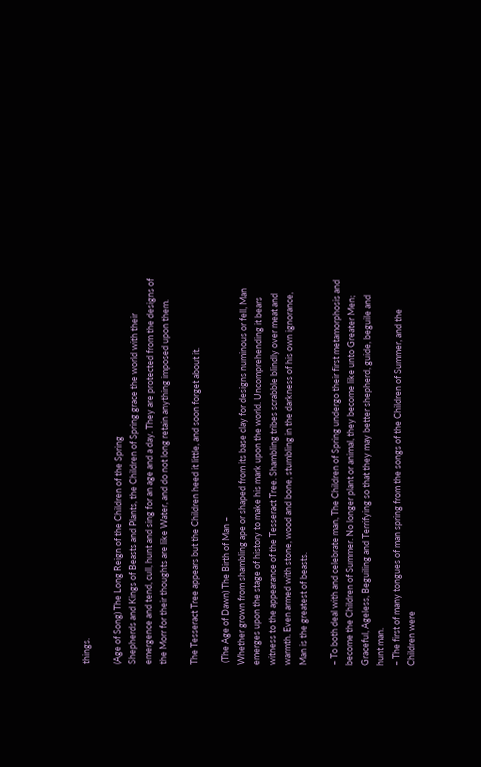things.

(Age of Song) The Long Reign of the Children of the Spring
Shepherds and Kings of Beasts and Plants, the Children of Spring grace the world with their emergence and tend, cull, hunt and sing for an age and a day. They are protected from the designs of the Morr for their thoughts are like Water, and do not long retain anything imposed upon them.

The Tesseract Tree appears but the Children heed it little, and soon forget about it.

 (The Age of Dawn) The Birth of Man –
Whether grown from shambling ape or shaped from its base clay for designs numinous or fell, Man emerges upon the stage of history to make his mark upon the world. Uncomprehending it bears witness to the appearance of the Tesseract Tree. Shambling tribes scrabble blindly over meat and warmth. Even armed with stone, wood and bone, stumbling in the darkness of his own ignorance, Man is the greatest of beasts.

– To both deal with and celebrate man, The Children of Spring undergo their first metamorphosis and become the Children of Summer. No longer plant or animal, they become like unto Greater Men; Graceful, Ageless, Beguiling and Terrifying so that they may better shepherd, guide, beguile and hunt man.
– The first of many tongues of man spring from the songs of the Children of Summer, and the Children were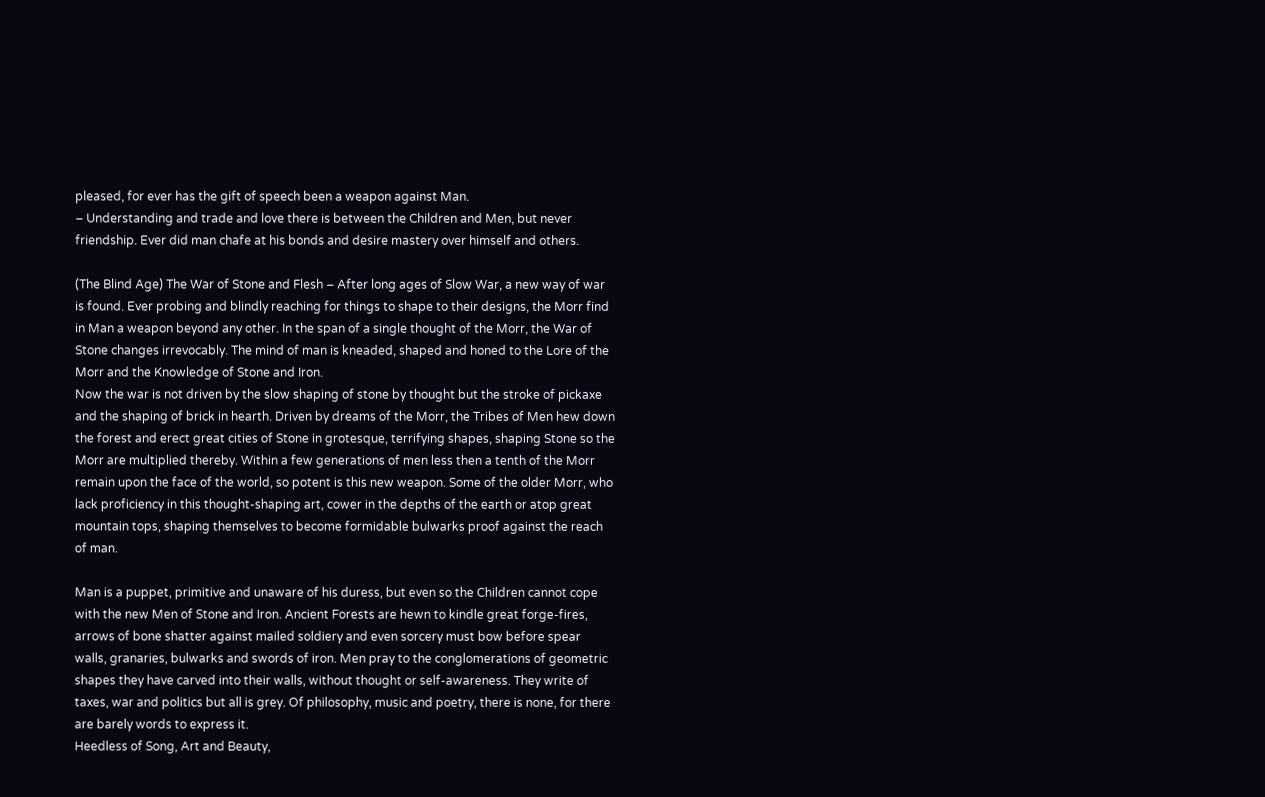pleased, for ever has the gift of speech been a weapon against Man.
– Understanding and trade and love there is between the Children and Men, but never friendship. Ever did man chafe at his bonds and desire mastery over himself and others.

(The Blind Age) The War of Stone and Flesh – After long ages of Slow War, a new way of war is found. Ever probing and blindly reaching for things to shape to their designs, the Morr find in Man a weapon beyond any other. In the span of a single thought of the Morr, the War of Stone changes irrevocably. The mind of man is kneaded, shaped and honed to the Lore of the Morr and the Knowledge of Stone and Iron.
Now the war is not driven by the slow shaping of stone by thought but the stroke of pickaxe and the shaping of brick in hearth. Driven by dreams of the Morr, the Tribes of Men hew down the forest and erect great cities of Stone in grotesque, terrifying shapes, shaping Stone so the Morr are multiplied thereby. Within a few generations of men less then a tenth of the Morr remain upon the face of the world, so potent is this new weapon. Some of the older Morr, who lack proficiency in this thought-shaping art, cower in the depths of the earth or atop great mountain tops, shaping themselves to become formidable bulwarks proof against the reach of man.

Man is a puppet, primitive and unaware of his duress, but even so the Children cannot cope with the new Men of Stone and Iron. Ancient Forests are hewn to kindle great forge-fires, arrows of bone shatter against mailed soldiery and even sorcery must bow before spear walls, granaries, bulwarks and swords of iron. Men pray to the conglomerations of geometric shapes they have carved into their walls, without thought or self-awareness. They write of taxes, war and politics but all is grey. Of philosophy, music and poetry, there is none, for there are barely words to express it.
Heedless of Song, Art and Beauty,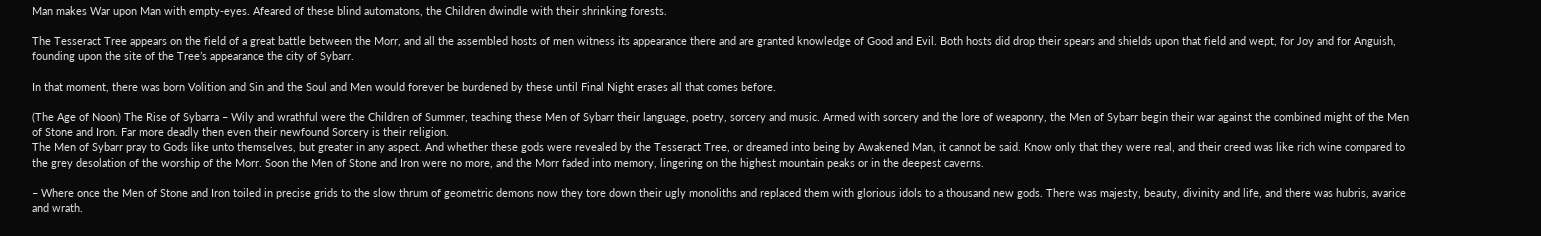Man makes War upon Man with empty-eyes. Afeared of these blind automatons, the Children dwindle with their shrinking forests.

The Tesseract Tree appears on the field of a great battle between the Morr, and all the assembled hosts of men witness its appearance there and are granted knowledge of Good and Evil. Both hosts did drop their spears and shields upon that field and wept, for Joy and for Anguish, founding upon the site of the Tree’s appearance the city of Sybarr.

In that moment, there was born Volition and Sin and the Soul and Men would forever be burdened by these until Final Night erases all that comes before.

(The Age of Noon) The Rise of Sybarra – Wily and wrathful were the Children of Summer, teaching these Men of Sybarr their language, poetry, sorcery and music. Armed with sorcery and the lore of weaponry, the Men of Sybarr begin their war against the combined might of the Men of Stone and Iron. Far more deadly then even their newfound Sorcery is their religion.
The Men of Sybarr pray to Gods like unto themselves, but greater in any aspect. And whether these gods were revealed by the Tesseract Tree, or dreamed into being by Awakened Man, it cannot be said. Know only that they were real, and their creed was like rich wine compared to the grey desolation of the worship of the Morr. Soon the Men of Stone and Iron were no more, and the Morr faded into memory, lingering on the highest mountain peaks or in the deepest caverns.

– Where once the Men of Stone and Iron toiled in precise grids to the slow thrum of geometric demons now they tore down their ugly monoliths and replaced them with glorious idols to a thousand new gods. There was majesty, beauty, divinity and life, and there was hubris, avarice and wrath.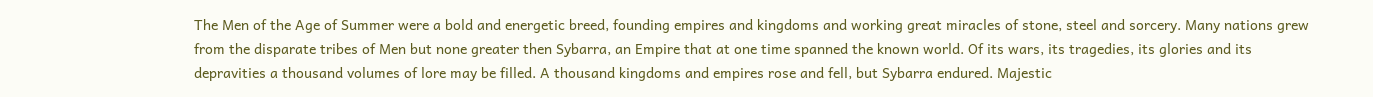The Men of the Age of Summer were a bold and energetic breed, founding empires and kingdoms and working great miracles of stone, steel and sorcery. Many nations grew from the disparate tribes of Men but none greater then Sybarra, an Empire that at one time spanned the known world. Of its wars, its tragedies, its glories and its depravities a thousand volumes of lore may be filled. A thousand kingdoms and empires rose and fell, but Sybarra endured. Majestic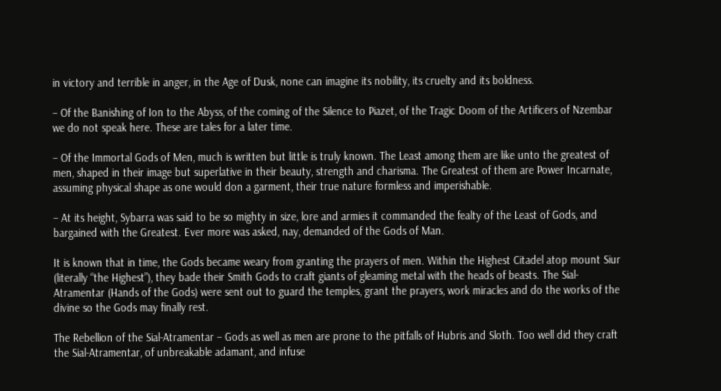in victory and terrible in anger, in the Age of Dusk, none can imagine its nobility, its cruelty and its boldness.

– Of the Banishing of Ion to the Abyss, of the coming of the Silence to Piazet, of the Tragic Doom of the Artificers of Nzembar we do not speak here. These are tales for a later time.

– Of the Immortal Gods of Men, much is written but little is truly known. The Least among them are like unto the greatest of men, shaped in their image but superlative in their beauty, strength and charisma. The Greatest of them are Power Incarnate, assuming physical shape as one would don a garment, their true nature formless and imperishable.

– At its height, Sybarra was said to be so mighty in size, lore and armies it commanded the fealty of the Least of Gods, and bargained with the Greatest. Ever more was asked, nay, demanded of the Gods of Man.

It is known that in time, the Gods became weary from granting the prayers of men. Within the Highest Citadel atop mount Siur (literally “the Highest”), they bade their Smith Gods to craft giants of gleaming metal with the heads of beasts. The Sial-Atramentar (Hands of the Gods) were sent out to guard the temples, grant the prayers, work miracles and do the works of the divine so the Gods may finally rest.

The Rebellion of the Sial-Atramentar – Gods as well as men are prone to the pitfalls of Hubris and Sloth. Too well did they craft the Sial-Atramentar, of unbreakable adamant, and infuse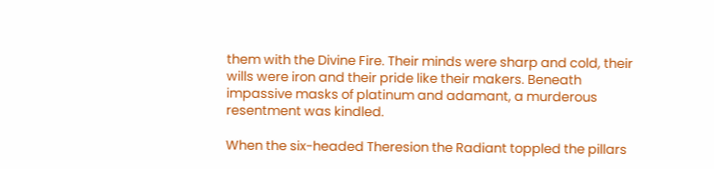them with the Divine Fire. Their minds were sharp and cold, their wills were iron and their pride like their makers. Beneath impassive masks of platinum and adamant, a murderous resentment was kindled.

When the six-headed Theresion the Radiant toppled the pillars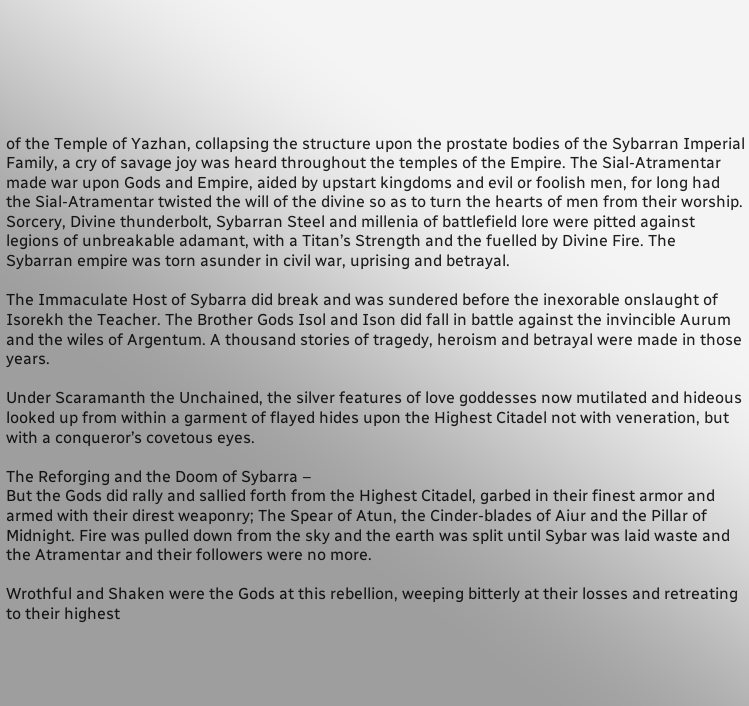of the Temple of Yazhan, collapsing the structure upon the prostate bodies of the Sybarran Imperial Family, a cry of savage joy was heard throughout the temples of the Empire. The Sial-Atramentar made war upon Gods and Empire, aided by upstart kingdoms and evil or foolish men, for long had the Sial-Atramentar twisted the will of the divine so as to turn the hearts of men from their worship. Sorcery, Divine thunderbolt, Sybarran Steel and millenia of battlefield lore were pitted against legions of unbreakable adamant, with a Titan’s Strength and the fuelled by Divine Fire. The Sybarran empire was torn asunder in civil war, uprising and betrayal.

The Immaculate Host of Sybarra did break and was sundered before the inexorable onslaught of Isorekh the Teacher. The Brother Gods Isol and Ison did fall in battle against the invincible Aurum and the wiles of Argentum. A thousand stories of tragedy, heroism and betrayal were made in those years.

Under Scaramanth the Unchained, the silver features of love goddesses now mutilated and hideous looked up from within a garment of flayed hides upon the Highest Citadel not with veneration, but with a conqueror’s covetous eyes.

The Reforging and the Doom of Sybarra –
But the Gods did rally and sallied forth from the Highest Citadel, garbed in their finest armor and armed with their direst weaponry; The Spear of Atun, the Cinder-blades of Aiur and the Pillar of Midnight. Fire was pulled down from the sky and the earth was split until Sybar was laid waste and the Atramentar and their followers were no more.

Wrothful and Shaken were the Gods at this rebellion, weeping bitterly at their losses and retreating to their highest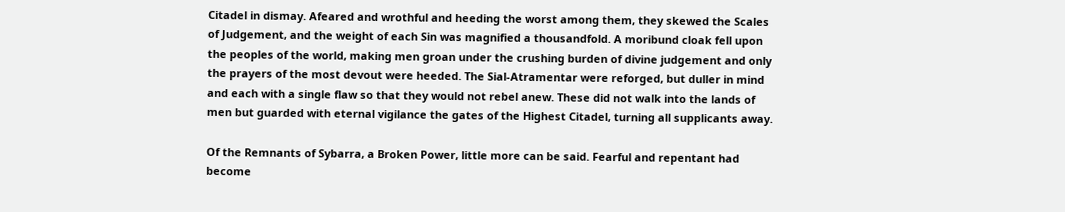Citadel in dismay. Afeared and wrothful and heeding the worst among them, they skewed the Scales of Judgement, and the weight of each Sin was magnified a thousandfold. A moribund cloak fell upon the peoples of the world, making men groan under the crushing burden of divine judgement and only the prayers of the most devout were heeded. The Sial-Atramentar were reforged, but duller in mind and each with a single flaw so that they would not rebel anew. These did not walk into the lands of men but guarded with eternal vigilance the gates of the Highest Citadel, turning all supplicants away.

Of the Remnants of Sybarra, a Broken Power, little more can be said. Fearful and repentant had become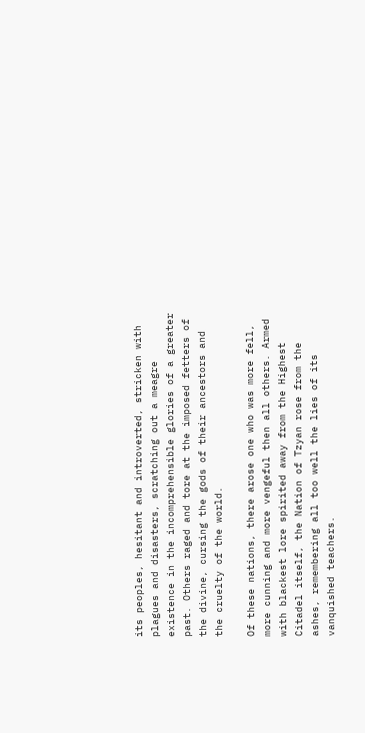its peoples, hesitant and introverted, stricken with plagues and disasters, scratching out a meagre existence in the incomprehensible glories of a greater past. Others raged and tore at the imposed fetters of the divine, cursing the gods of their ancestors and the cruelty of the world.

Of these nations, there arose one who was more fell, more cunning and more vengeful then all others. Armed with blackest lore spirited away from the Highest Citadel itself, the Nation of Tzyan rose from the ashes, remembering all too well the lies of its vanquished teachers.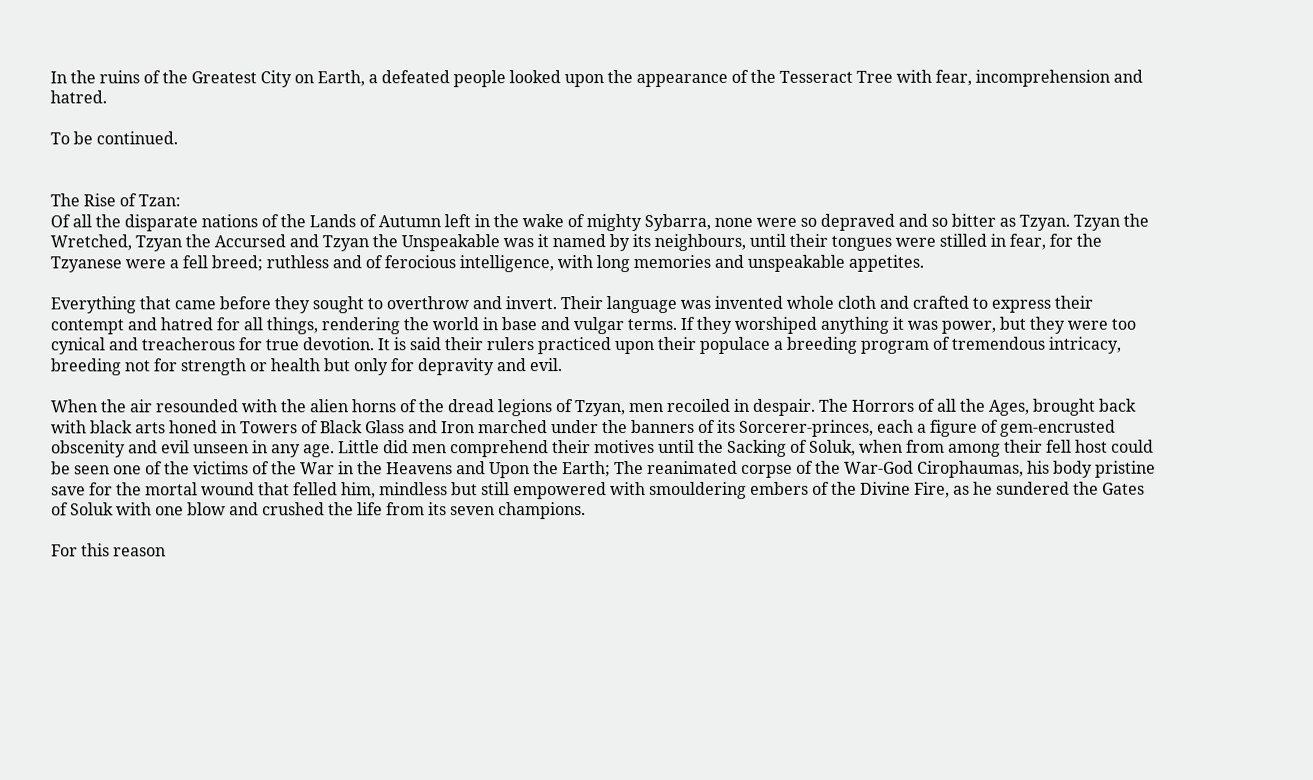In the ruins of the Greatest City on Earth, a defeated people looked upon the appearance of the Tesseract Tree with fear, incomprehension and hatred.

To be continued.


The Rise of Tzan:
Of all the disparate nations of the Lands of Autumn left in the wake of mighty Sybarra, none were so depraved and so bitter as Tzyan. Tzyan the Wretched, Tzyan the Accursed and Tzyan the Unspeakable was it named by its neighbours, until their tongues were stilled in fear, for the Tzyanese were a fell breed; ruthless and of ferocious intelligence, with long memories and unspeakable appetites.

Everything that came before they sought to overthrow and invert. Their language was invented whole cloth and crafted to express their contempt and hatred for all things, rendering the world in base and vulgar terms. If they worshiped anything it was power, but they were too cynical and treacherous for true devotion. It is said their rulers practiced upon their populace a breeding program of tremendous intricacy, breeding not for strength or health but only for depravity and evil.

When the air resounded with the alien horns of the dread legions of Tzyan, men recoiled in despair. The Horrors of all the Ages, brought back with black arts honed in Towers of Black Glass and Iron marched under the banners of its Sorcerer-princes, each a figure of gem-encrusted obscenity and evil unseen in any age. Little did men comprehend their motives until the Sacking of Soluk, when from among their fell host could be seen one of the victims of the War in the Heavens and Upon the Earth; The reanimated corpse of the War-God Cirophaumas, his body pristine save for the mortal wound that felled him, mindless but still empowered with smouldering embers of the Divine Fire, as he sundered the Gates of Soluk with one blow and crushed the life from its seven champions.

For this reason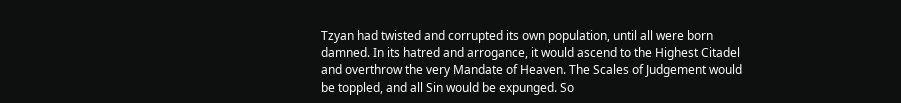Tzyan had twisted and corrupted its own population, until all were born damned. In its hatred and arrogance, it would ascend to the Highest Citadel and overthrow the very Mandate of Heaven. The Scales of Judgement would be toppled, and all Sin would be expunged. So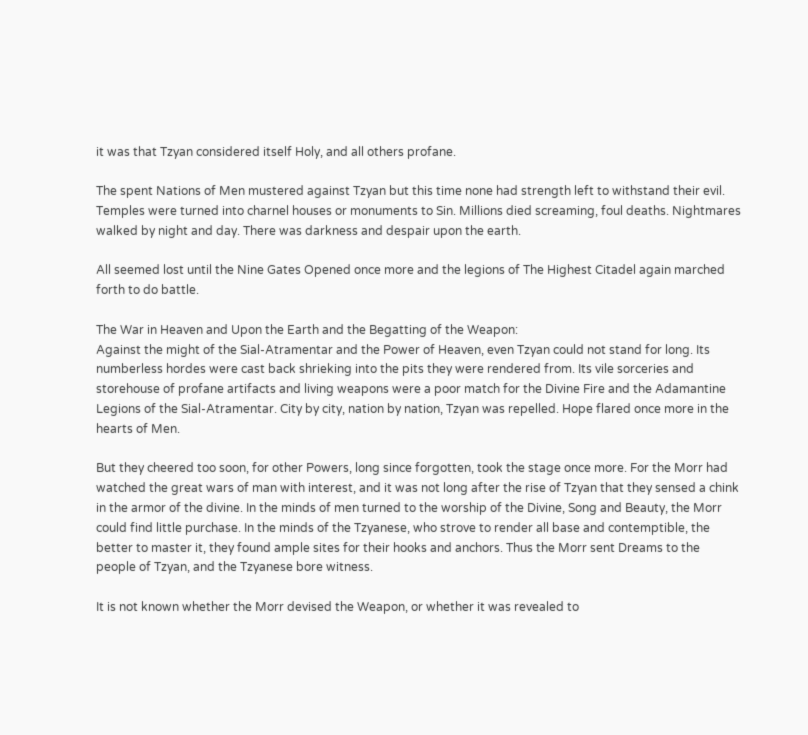it was that Tzyan considered itself Holy, and all others profane.

The spent Nations of Men mustered against Tzyan but this time none had strength left to withstand their evil. Temples were turned into charnel houses or monuments to Sin. Millions died screaming, foul deaths. Nightmares walked by night and day. There was darkness and despair upon the earth.

All seemed lost until the Nine Gates Opened once more and the legions of The Highest Citadel again marched forth to do battle.

The War in Heaven and Upon the Earth and the Begatting of the Weapon:
Against the might of the Sial-Atramentar and the Power of Heaven, even Tzyan could not stand for long. Its numberless hordes were cast back shrieking into the pits they were rendered from. Its vile sorceries and storehouse of profane artifacts and living weapons were a poor match for the Divine Fire and the Adamantine Legions of the Sial-Atramentar. City by city, nation by nation, Tzyan was repelled. Hope flared once more in the hearts of Men.

But they cheered too soon, for other Powers, long since forgotten, took the stage once more. For the Morr had watched the great wars of man with interest, and it was not long after the rise of Tzyan that they sensed a chink in the armor of the divine. In the minds of men turned to the worship of the Divine, Song and Beauty, the Morr could find little purchase. In the minds of the Tzyanese, who strove to render all base and contemptible, the better to master it, they found ample sites for their hooks and anchors. Thus the Morr sent Dreams to the people of Tzyan, and the Tzyanese bore witness.

It is not known whether the Morr devised the Weapon, or whether it was revealed to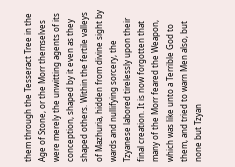them through the Tesseract Tree in the Age of Stone, or the Morr themselves were merely the unwitting agents of its conception, shaped by it even as they shaped others. Within the fertile valleys of Mazhuria, hidden from divine sight by wards and nullifying sorcery, the Tzyanese labored tirelessly upon their final creation. It is now forgotten that many of the Morr feared the Weapon, which was like unto a Terrible God to them, and tried to warn Men also, but none but Tzyan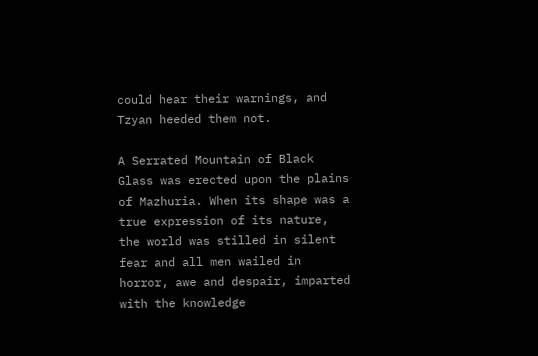could hear their warnings, and Tzyan heeded them not.

A Serrated Mountain of Black Glass was erected upon the plains of Mazhuria. When its shape was a true expression of its nature, the world was stilled in silent fear and all men wailed in horror, awe and despair, imparted with the knowledge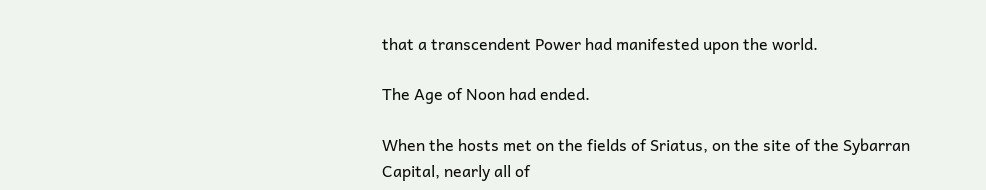that a transcendent Power had manifested upon the world.

The Age of Noon had ended.

When the hosts met on the fields of Sriatus, on the site of the Sybarran Capital, nearly all of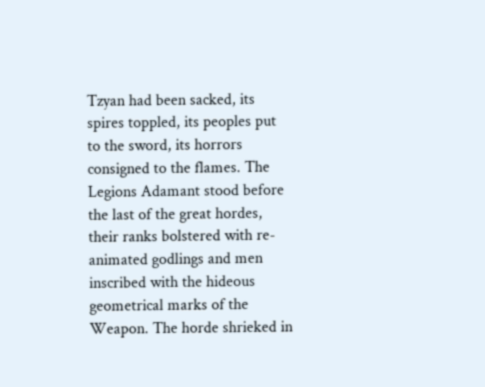Tzyan had been sacked, its spires toppled, its peoples put to the sword, its horrors consigned to the flames. The Legions Adamant stood before the last of the great hordes, their ranks bolstered with re-animated godlings and men inscribed with the hideous geometrical marks of the Weapon. The horde shrieked in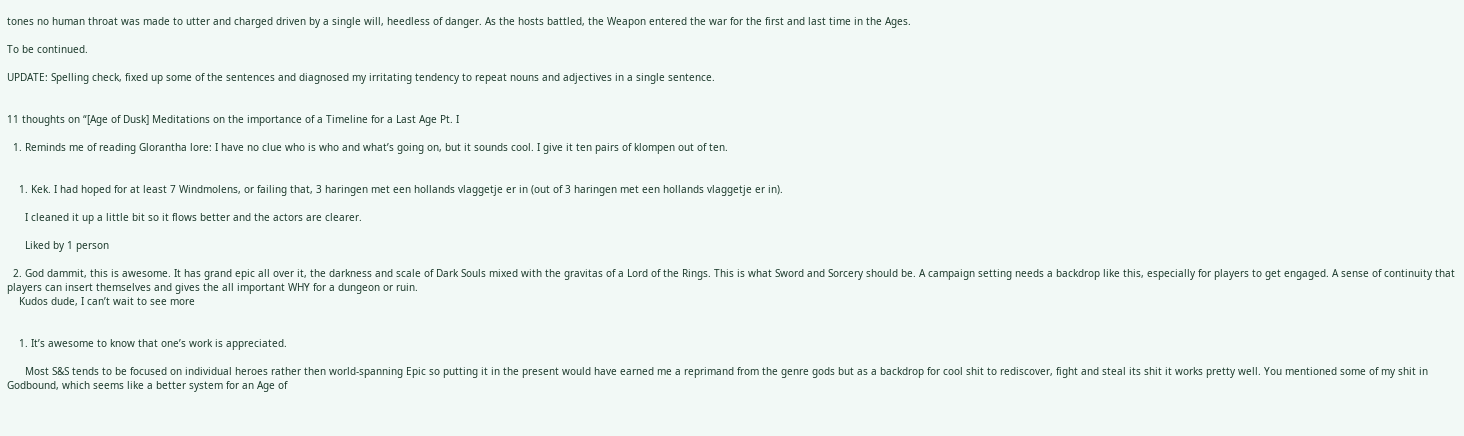tones no human throat was made to utter and charged driven by a single will, heedless of danger. As the hosts battled, the Weapon entered the war for the first and last time in the Ages.

To be continued.

UPDATE: Spelling check, fixed up some of the sentences and diagnosed my irritating tendency to repeat nouns and adjectives in a single sentence.


11 thoughts on “[Age of Dusk] Meditations on the importance of a Timeline for a Last Age Pt. I

  1. Reminds me of reading Glorantha lore: I have no clue who is who and what’s going on, but it sounds cool. I give it ten pairs of klompen out of ten.


    1. Kek. I had hoped for at least 7 Windmolens, or failing that, 3 haringen met een hollands vlaggetje er in (out of 3 haringen met een hollands vlaggetje er in).

      I cleaned it up a little bit so it flows better and the actors are clearer.

      Liked by 1 person

  2. God dammit, this is awesome. It has grand epic all over it, the darkness and scale of Dark Souls mixed with the gravitas of a Lord of the Rings. This is what Sword and Sorcery should be. A campaign setting needs a backdrop like this, especially for players to get engaged. A sense of continuity that players can insert themselves and gives the all important WHY for a dungeon or ruin.
    Kudos dude, I can’t wait to see more


    1. It’s awesome to know that one’s work is appreciated.

      Most S&S tends to be focused on individual heroes rather then world-spanning Epic so putting it in the present would have earned me a reprimand from the genre gods but as a backdrop for cool shit to rediscover, fight and steal its shit it works pretty well. You mentioned some of my shit in Godbound, which seems like a better system for an Age of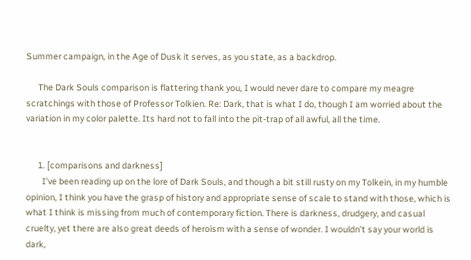Summer campaign, in the Age of Dusk it serves, as you state, as a backdrop.

      The Dark Souls comparison is flattering thank you, I would never dare to compare my meagre scratchings with those of Professor Tolkien. Re: Dark, that is what I do, though I am worried about the variation in my color palette. Its hard not to fall into the pit-trap of all awful, all the time.


      1. [comparisons and darkness]
        I’ve been reading up on the lore of Dark Souls, and though a bit still rusty on my Tolkein, in my humble opinion, I think you have the grasp of history and appropriate sense of scale to stand with those, which is what I think is missing from much of contemporary fiction. There is darkness, drudgery, and casual cruelty, yet there are also great deeds of heroism with a sense of wonder. I wouldn’t say your world is dark,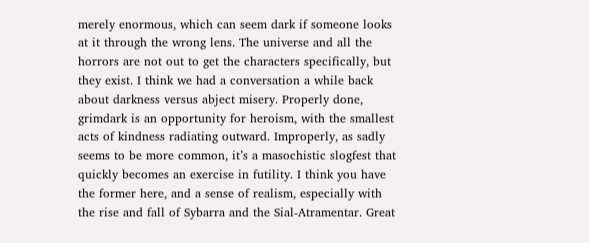merely enormous, which can seem dark if someone looks at it through the wrong lens. The universe and all the horrors are not out to get the characters specifically, but they exist. I think we had a conversation a while back about darkness versus abject misery. Properly done, grimdark is an opportunity for heroism, with the smallest acts of kindness radiating outward. Improperly, as sadly seems to be more common, it’s a masochistic slogfest that quickly becomes an exercise in futility. I think you have the former here, and a sense of realism, especially with the rise and fall of Sybarra and the Sial-Atramentar. Great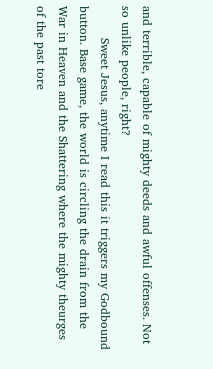and terrible, capable of mighty deeds and awful offenses. Not so unlike people, right?
        Sweet Jesus, anytime I read this it triggers my Godbound button. Base game, the world is circling the drain from the War in Heaven and the Shattering where the mighty theurges of the past tore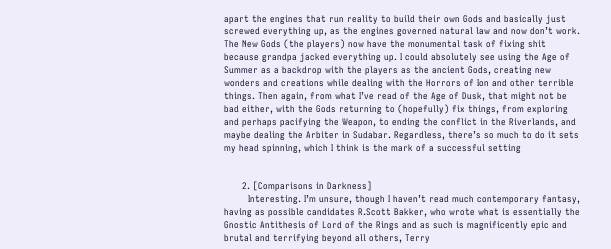apart the engines that run reality to build their own Gods and basically just screwed everything up, as the engines governed natural law and now don’t work. The New Gods (the players) now have the monumental task of fixing shit because grandpa jacked everything up. I could absolutely see using the Age of Summer as a backdrop with the players as the ancient Gods, creating new wonders and creations while dealing with the Horrors of Ion and other terrible things. Then again, from what I’ve read of the Age of Dusk, that might not be bad either, with the Gods returning to (hopefully) fix things, from exploring and perhaps pacifying the Weapon, to ending the conflict in the Riverlands, and maybe dealing the Arbiter in Sudabar. Regardless, there’s so much to do it sets my head spinning, which I think is the mark of a successful setting


      2. [Comparisons in Darkness]
        Interesting. I’m unsure, though I haven’t read much contemporary fantasy, having as possible candidates R.Scott Bakker, who wrote what is essentially the Gnostic Antithesis of Lord of the Rings and as such is magnificently epic and brutal and terrifying beyond all others, Terry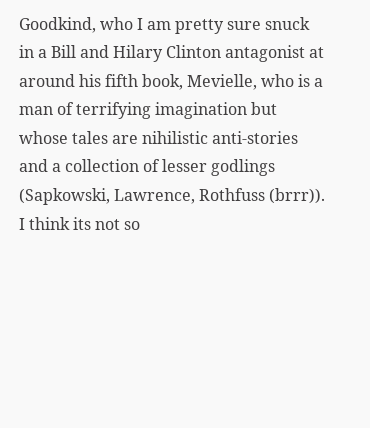Goodkind, who I am pretty sure snuck in a Bill and Hilary Clinton antagonist at around his fifth book, Mevielle, who is a man of terrifying imagination but whose tales are nihilistic anti-stories and a collection of lesser godlings (Sapkowski, Lawrence, Rothfuss (brrr)). I think its not so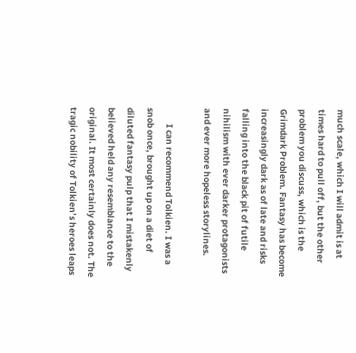much scale, which I will admit is at times hard to pull off, but the other problem you discuss, which is the Grimdark Problem. Fantasy has become increasingly dark as of late and risks falling into the black pit of futile nihilism with ever darker protagonists and ever more hopeless storylines.

        I can recommend Tolkien. I was a snob once, brought up on a diet of diluted fantasy pulp that I mistakenly believed held any resemblance to the original. It most certainly does not. The tragic nobility of Tolkien’s heroes leaps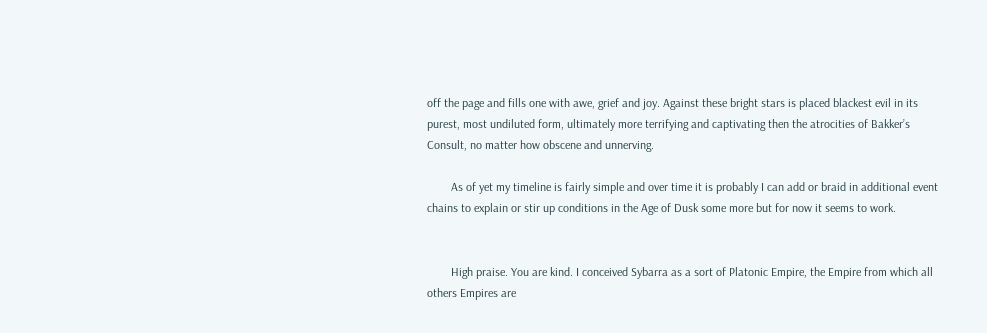off the page and fills one with awe, grief and joy. Against these bright stars is placed blackest evil in its purest, most undiluted form, ultimately more terrifying and captivating then the atrocities of Bakker’s Consult, no matter how obscene and unnerving.

        As of yet my timeline is fairly simple and over time it is probably I can add or braid in additional event chains to explain or stir up conditions in the Age of Dusk some more but for now it seems to work.


        High praise. You are kind. I conceived Sybarra as a sort of Platonic Empire, the Empire from which all others Empires are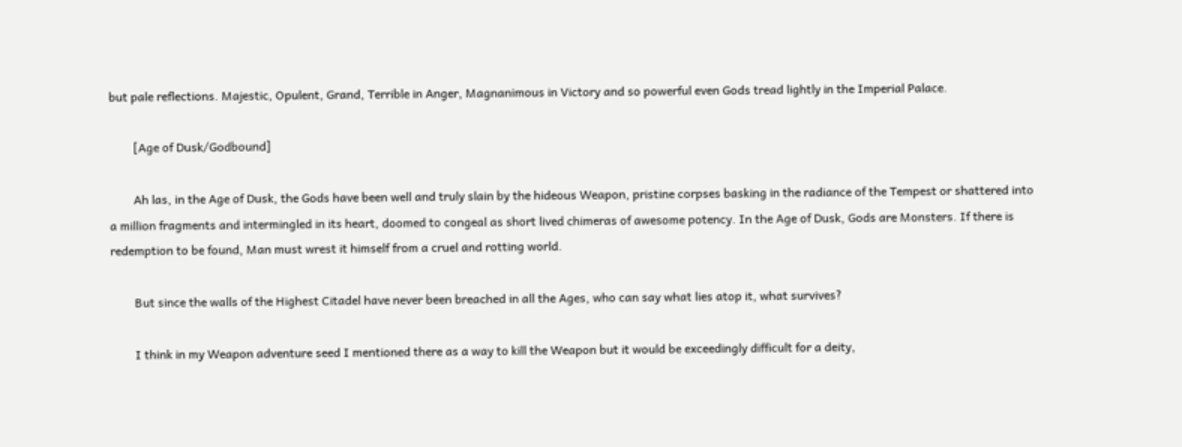but pale reflections. Majestic, Opulent, Grand, Terrible in Anger, Magnanimous in Victory and so powerful even Gods tread lightly in the Imperial Palace.

        [Age of Dusk/Godbound]

        Ah las, in the Age of Dusk, the Gods have been well and truly slain by the hideous Weapon, pristine corpses basking in the radiance of the Tempest or shattered into a million fragments and intermingled in its heart, doomed to congeal as short lived chimeras of awesome potency. In the Age of Dusk, Gods are Monsters. If there is redemption to be found, Man must wrest it himself from a cruel and rotting world.

        But since the walls of the Highest Citadel have never been breached in all the Ages, who can say what lies atop it, what survives?

        I think in my Weapon adventure seed I mentioned there as a way to kill the Weapon but it would be exceedingly difficult for a deity,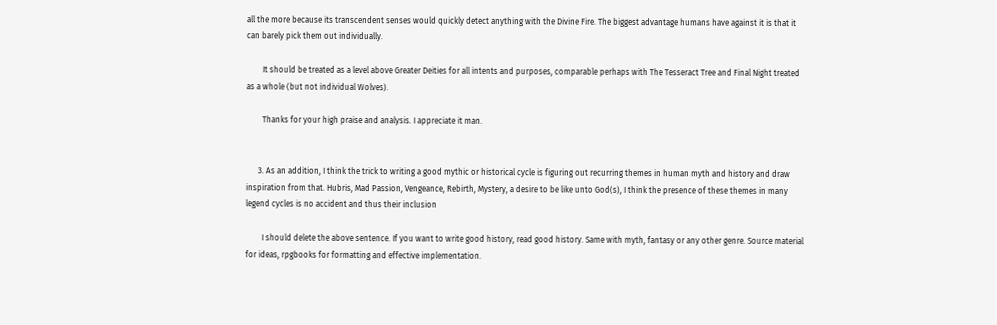all the more because its transcendent senses would quickly detect anything with the Divine Fire. The biggest advantage humans have against it is that it can barely pick them out individually.

        It should be treated as a level above Greater Deities for all intents and purposes, comparable perhaps with The Tesseract Tree and Final Night treated as a whole (but not individual Wolves).

        Thanks for your high praise and analysis. I appreciate it man.


      3. As an addition, I think the trick to writing a good mythic or historical cycle is figuring out recurring themes in human myth and history and draw inspiration from that. Hubris, Mad Passion, Vengeance, Rebirth, Mystery, a desire to be like unto God(s), I think the presence of these themes in many legend cycles is no accident and thus their inclusion

        I should delete the above sentence. If you want to write good history, read good history. Same with myth, fantasy or any other genre. Source material for ideas, rpgbooks for formatting and effective implementation.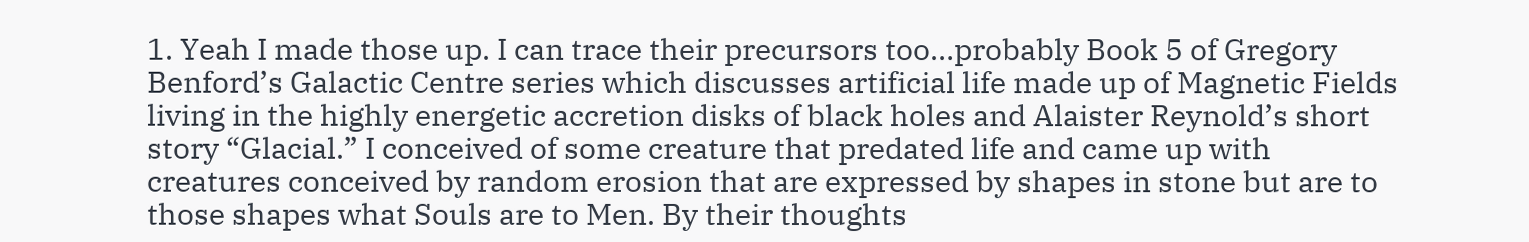1. Yeah I made those up. I can trace their precursors too…probably Book 5 of Gregory Benford’s Galactic Centre series which discusses artificial life made up of Magnetic Fields living in the highly energetic accretion disks of black holes and Alaister Reynold’s short story “Glacial.” I conceived of some creature that predated life and came up with creatures conceived by random erosion that are expressed by shapes in stone but are to those shapes what Souls are to Men. By their thoughts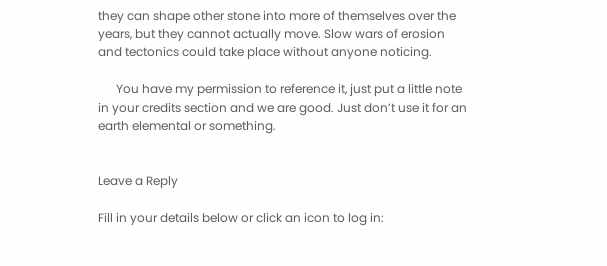they can shape other stone into more of themselves over the years, but they cannot actually move. Slow wars of erosion and tectonics could take place without anyone noticing.

      You have my permission to reference it, just put a little note in your credits section and we are good. Just don’t use it for an earth elemental or something.


Leave a Reply

Fill in your details below or click an icon to log in: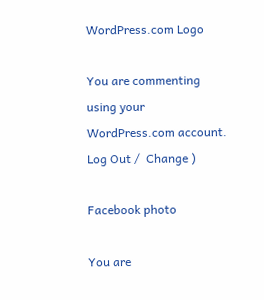WordPress.com Logo

You are commenting using your WordPress.com account. Log Out /  Change )

Facebook photo

You are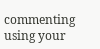commenting using your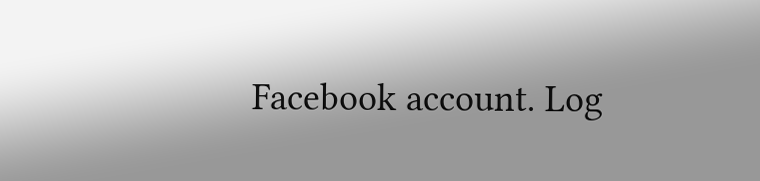Facebook account. Log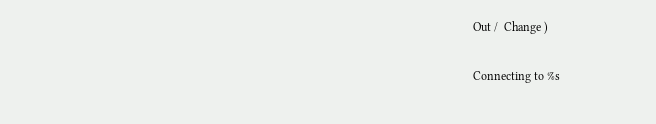Out /  Change )

Connecting to %s